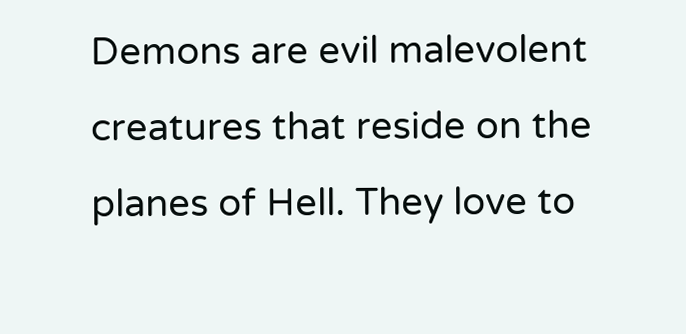Demons are evil malevolent creatures that reside on the planes of Hell. They love to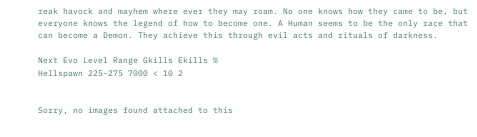reak havock and mayhem where ever they may roam. No one knows how they came to be, but everyone knows the legend of how to become one. A Human seems to be the only race that can become a Demon. They achieve this through evil acts and rituals of darkness.

Next Evo Level Range Gkills Ekills %
Hellspawn 225-275 7000 < 10 2


Sorry, no images found attached to this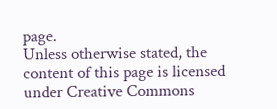page.
Unless otherwise stated, the content of this page is licensed under Creative Commons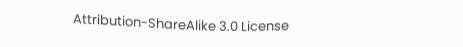Attribution-ShareAlike 3.0 License